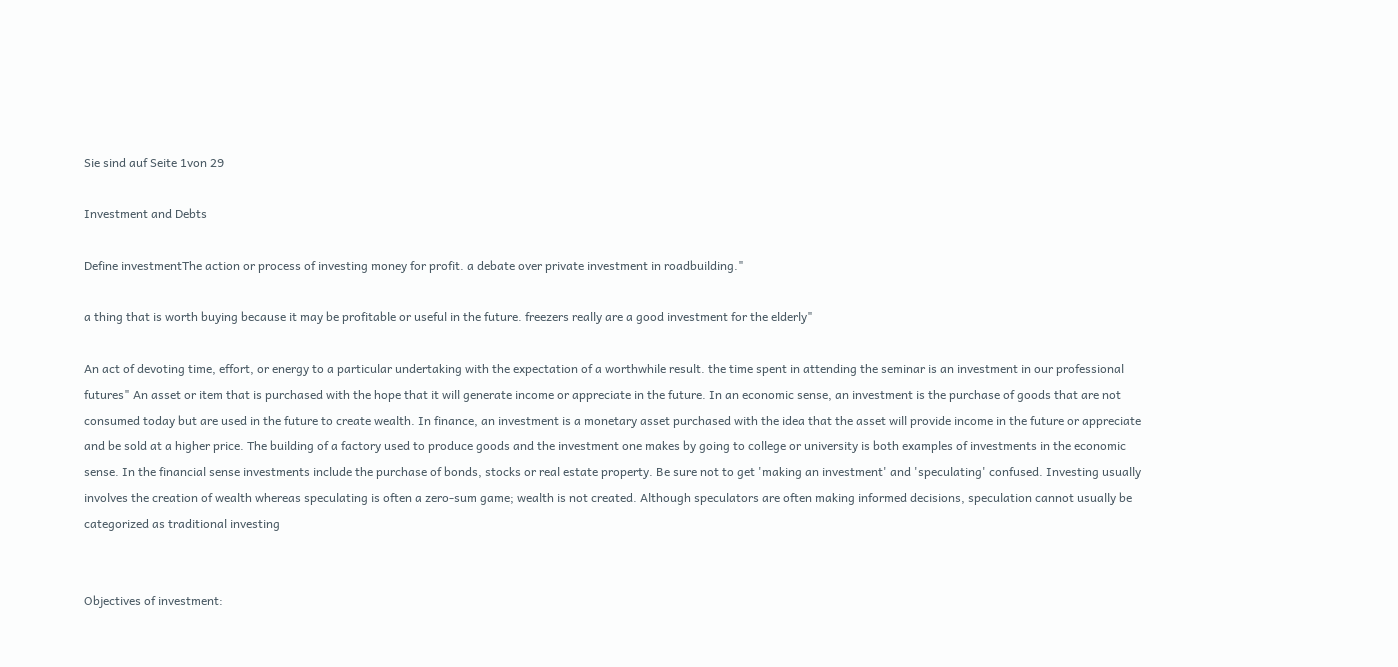Sie sind auf Seite 1von 29

Investment and Debts

Define investmentThe action or process of investing money for profit. a debate over private investment in roadbuilding."

a thing that is worth buying because it may be profitable or useful in the future. freezers really are a good investment for the elderly"

An act of devoting time, effort, or energy to a particular undertaking with the expectation of a worthwhile result. the time spent in attending the seminar is an investment in our professional futures" An asset or item that is purchased with the hope that it will generate income or appreciate in the future. In an economic sense, an investment is the purchase of goods that are not consumed today but are used in the future to create wealth. In finance, an investment is a monetary asset purchased with the idea that the asset will provide income in the future or appreciate and be sold at a higher price. The building of a factory used to produce goods and the investment one makes by going to college or university is both examples of investments in the economic sense. In the financial sense investments include the purchase of bonds, stocks or real estate property. Be sure not to get 'making an investment' and 'speculating' confused. Investing usually involves the creation of wealth whereas speculating is often a zero-sum game; wealth is not created. Although speculators are often making informed decisions, speculation cannot usually be categorized as traditional investing


Objectives of investment: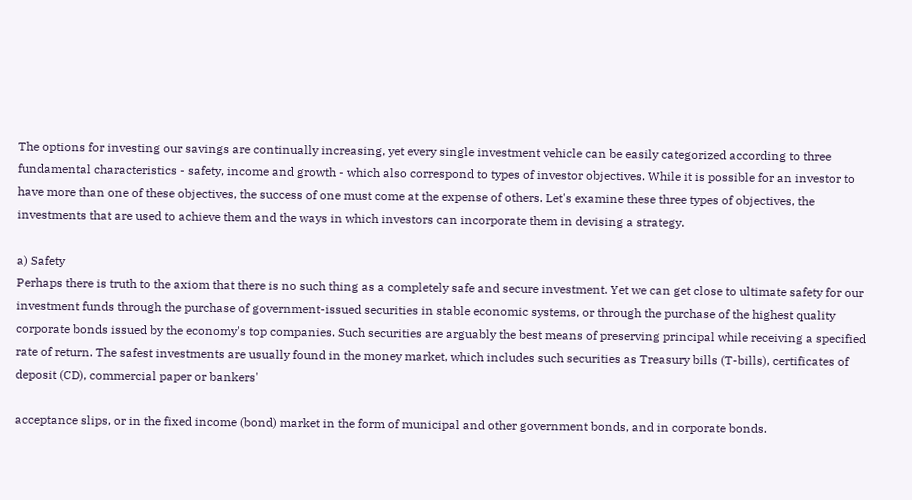The options for investing our savings are continually increasing, yet every single investment vehicle can be easily categorized according to three fundamental characteristics - safety, income and growth - which also correspond to types of investor objectives. While it is possible for an investor to have more than one of these objectives, the success of one must come at the expense of others. Let's examine these three types of objectives, the investments that are used to achieve them and the ways in which investors can incorporate them in devising a strategy.

a) Safety
Perhaps there is truth to the axiom that there is no such thing as a completely safe and secure investment. Yet we can get close to ultimate safety for our investment funds through the purchase of government-issued securities in stable economic systems, or through the purchase of the highest quality corporate bonds issued by the economy's top companies. Such securities are arguably the best means of preserving principal while receiving a specified rate of return. The safest investments are usually found in the money market, which includes such securities as Treasury bills (T-bills), certificates of deposit (CD), commercial paper or bankers'

acceptance slips, or in the fixed income (bond) market in the form of municipal and other government bonds, and in corporate bonds.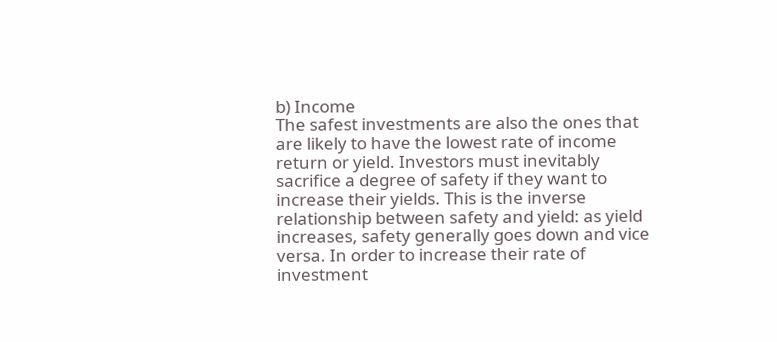b) Income
The safest investments are also the ones that are likely to have the lowest rate of income return or yield. Investors must inevitably sacrifice a degree of safety if they want to increase their yields. This is the inverse relationship between safety and yield: as yield increases, safety generally goes down and vice versa. In order to increase their rate of investment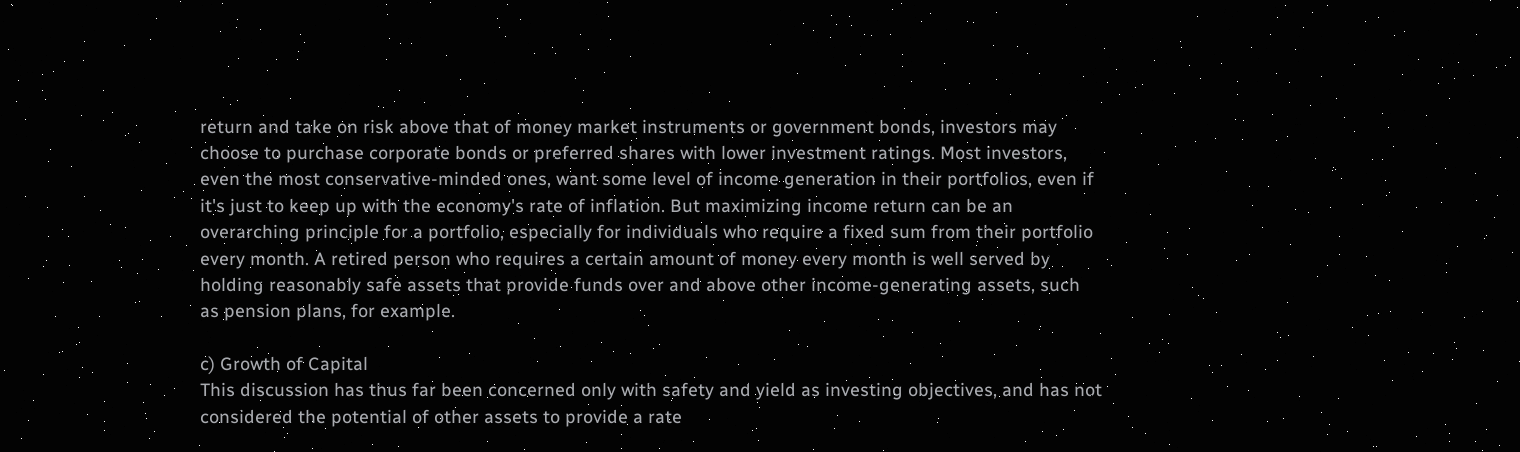return and take on risk above that of money market instruments or government bonds, investors may choose to purchase corporate bonds or preferred shares with lower investment ratings. Most investors, even the most conservative-minded ones, want some level of income generation in their portfolios, even if it's just to keep up with the economy's rate of inflation. But maximizing income return can be an overarching principle for a portfolio, especially for individuals who require a fixed sum from their portfolio every month. A retired person who requires a certain amount of money every month is well served by holding reasonably safe assets that provide funds over and above other income-generating assets, such as pension plans, for example.

c) Growth of Capital
This discussion has thus far been concerned only with safety and yield as investing objectives, and has not considered the potential of other assets to provide a rate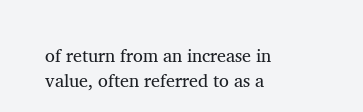of return from an increase in value, often referred to as a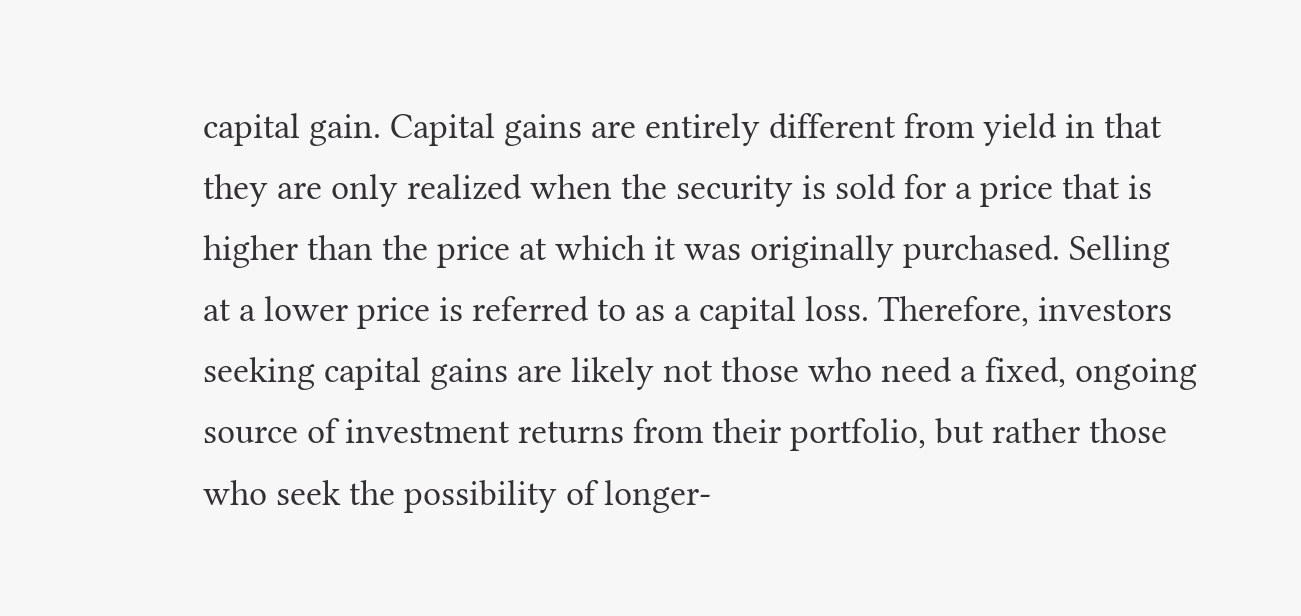capital gain. Capital gains are entirely different from yield in that they are only realized when the security is sold for a price that is higher than the price at which it was originally purchased. Selling at a lower price is referred to as a capital loss. Therefore, investors seeking capital gains are likely not those who need a fixed, ongoing source of investment returns from their portfolio, but rather those who seek the possibility of longer-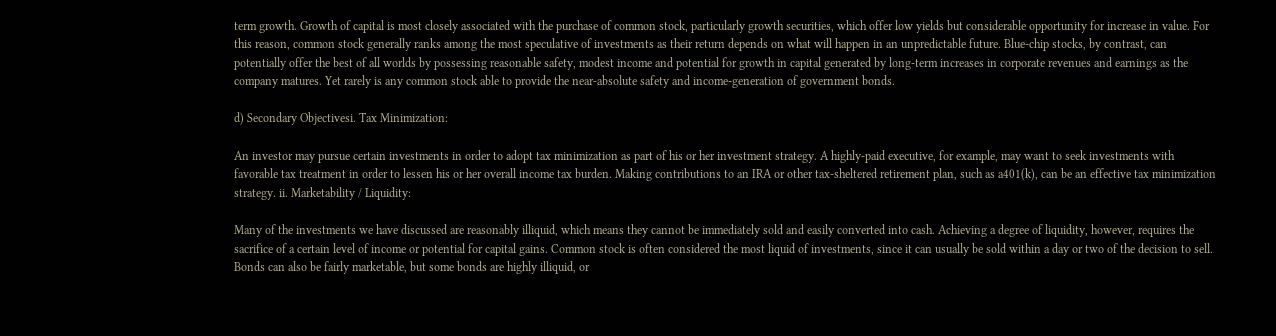term growth. Growth of capital is most closely associated with the purchase of common stock, particularly growth securities, which offer low yields but considerable opportunity for increase in value. For this reason, common stock generally ranks among the most speculative of investments as their return depends on what will happen in an unpredictable future. Blue-chip stocks, by contrast, can potentially offer the best of all worlds by possessing reasonable safety, modest income and potential for growth in capital generated by long-term increases in corporate revenues and earnings as the company matures. Yet rarely is any common stock able to provide the near-absolute safety and income-generation of government bonds.

d) Secondary Objectivesi. Tax Minimization:

An investor may pursue certain investments in order to adopt tax minimization as part of his or her investment strategy. A highly-paid executive, for example, may want to seek investments with favorable tax treatment in order to lessen his or her overall income tax burden. Making contributions to an IRA or other tax-sheltered retirement plan, such as a401(k), can be an effective tax minimization strategy. ii. Marketability / Liquidity:

Many of the investments we have discussed are reasonably illiquid, which means they cannot be immediately sold and easily converted into cash. Achieving a degree of liquidity, however, requires the sacrifice of a certain level of income or potential for capital gains. Common stock is often considered the most liquid of investments, since it can usually be sold within a day or two of the decision to sell. Bonds can also be fairly marketable, but some bonds are highly illiquid, or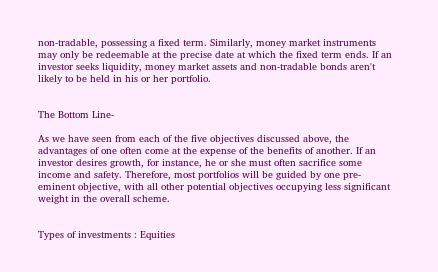non-tradable, possessing a fixed term. Similarly, money market instruments may only be redeemable at the precise date at which the fixed term ends. If an investor seeks liquidity, money market assets and non-tradable bonds aren't likely to be held in his or her portfolio.


The Bottom Line-

As we have seen from each of the five objectives discussed above, the advantages of one often come at the expense of the benefits of another. If an investor desires growth, for instance, he or she must often sacrifice some income and safety. Therefore, most portfolios will be guided by one pre-eminent objective, with all other potential objectives occupying less significant weight in the overall scheme.


Types of investments : Equities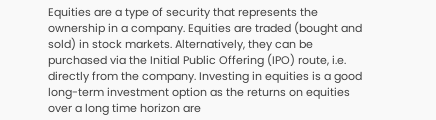Equities are a type of security that represents the ownership in a company. Equities are traded (bought and sold) in stock markets. Alternatively, they can be purchased via the Initial Public Offering (IPO) route, i.e. directly from the company. Investing in equities is a good long-term investment option as the returns on equities over a long time horizon are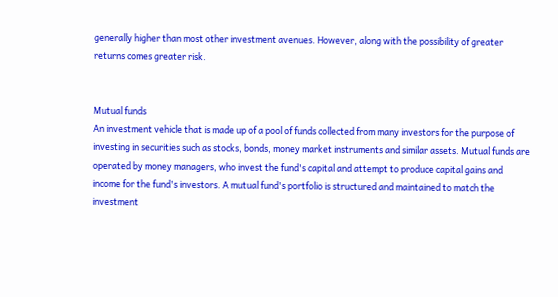generally higher than most other investment avenues. However, along with the possibility of greater returns comes greater risk.


Mutual funds
An investment vehicle that is made up of a pool of funds collected from many investors for the purpose of investing in securities such as stocks, bonds, money market instruments and similar assets. Mutual funds are operated by money managers, who invest the fund's capital and attempt to produce capital gains and income for the fund's investors. A mutual fund's portfolio is structured and maintained to match the investment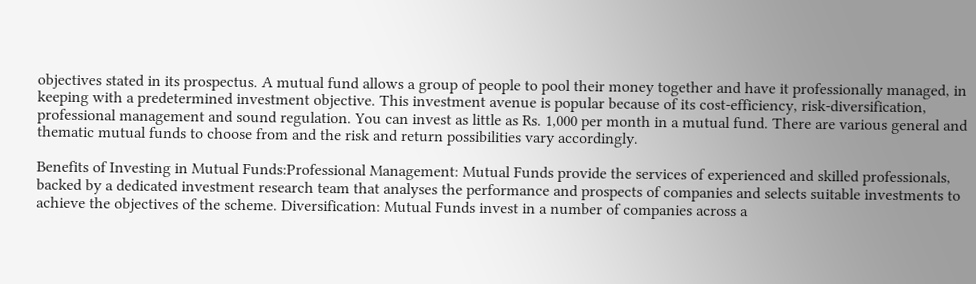objectives stated in its prospectus. A mutual fund allows a group of people to pool their money together and have it professionally managed, in keeping with a predetermined investment objective. This investment avenue is popular because of its cost-efficiency, risk-diversification, professional management and sound regulation. You can invest as little as Rs. 1,000 per month in a mutual fund. There are various general and thematic mutual funds to choose from and the risk and return possibilities vary accordingly.

Benefits of Investing in Mutual Funds:Professional Management: Mutual Funds provide the services of experienced and skilled professionals, backed by a dedicated investment research team that analyses the performance and prospects of companies and selects suitable investments to achieve the objectives of the scheme. Diversification: Mutual Funds invest in a number of companies across a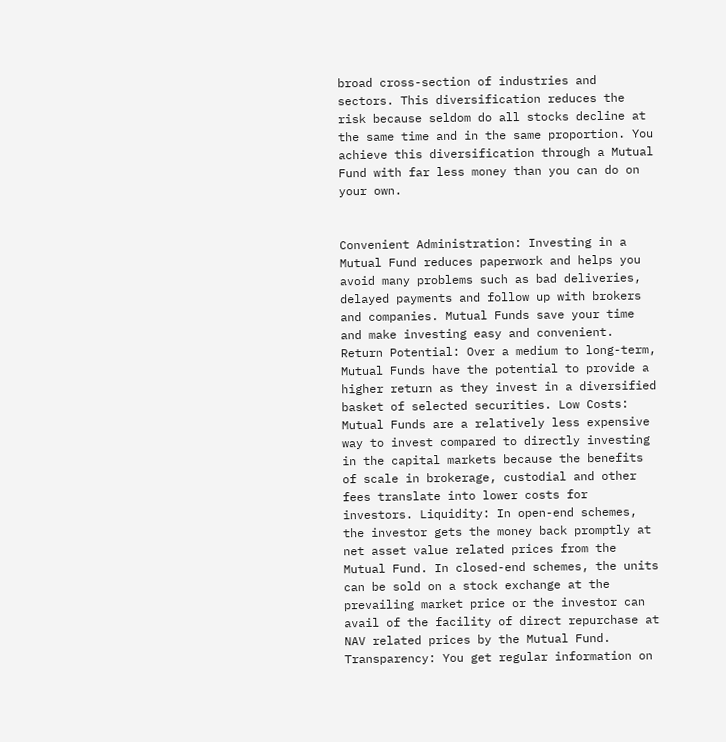broad cross-section of industries and sectors. This diversification reduces the risk because seldom do all stocks decline at the same time and in the same proportion. You achieve this diversification through a Mutual Fund with far less money than you can do on your own.


Convenient Administration: Investing in a Mutual Fund reduces paperwork and helps you avoid many problems such as bad deliveries, delayed payments and follow up with brokers and companies. Mutual Funds save your time and make investing easy and convenient. Return Potential: Over a medium to long-term, Mutual Funds have the potential to provide a higher return as they invest in a diversified basket of selected securities. Low Costs: Mutual Funds are a relatively less expensive way to invest compared to directly investing in the capital markets because the benefits of scale in brokerage, custodial and other fees translate into lower costs for investors. Liquidity: In open-end schemes, the investor gets the money back promptly at net asset value related prices from the Mutual Fund. In closed-end schemes, the units can be sold on a stock exchange at the prevailing market price or the investor can avail of the facility of direct repurchase at NAV related prices by the Mutual Fund. Transparency: You get regular information on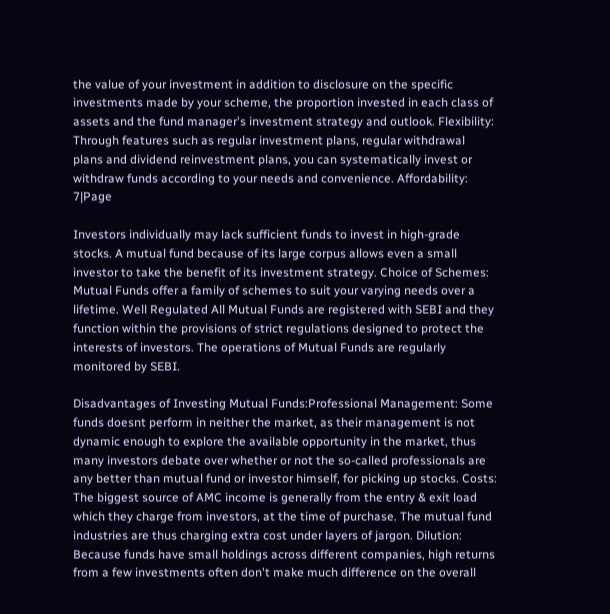the value of your investment in addition to disclosure on the specific investments made by your scheme, the proportion invested in each class of assets and the fund manager's investment strategy and outlook. Flexibility: Through features such as regular investment plans, regular withdrawal plans and dividend reinvestment plans, you can systematically invest or withdraw funds according to your needs and convenience. Affordability: 7|Page

Investors individually may lack sufficient funds to invest in high-grade stocks. A mutual fund because of its large corpus allows even a small investor to take the benefit of its investment strategy. Choice of Schemes: Mutual Funds offer a family of schemes to suit your varying needs over a lifetime. Well Regulated All Mutual Funds are registered with SEBI and they function within the provisions of strict regulations designed to protect the interests of investors. The operations of Mutual Funds are regularly monitored by SEBI.

Disadvantages of Investing Mutual Funds:Professional Management: Some funds doesnt perform in neither the market, as their management is not dynamic enough to explore the available opportunity in the market, thus many investors debate over whether or not the so-called professionals are any better than mutual fund or investor himself, for picking up stocks. Costs: The biggest source of AMC income is generally from the entry & exit load which they charge from investors, at the time of purchase. The mutual fund industries are thus charging extra cost under layers of jargon. Dilution: Because funds have small holdings across different companies, high returns from a few investments often don't make much difference on the overall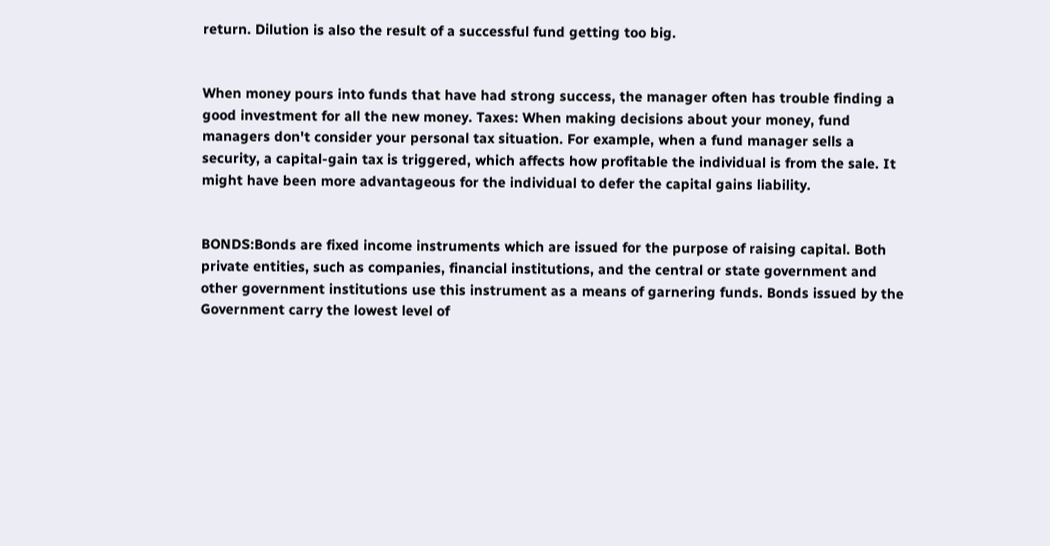return. Dilution is also the result of a successful fund getting too big.


When money pours into funds that have had strong success, the manager often has trouble finding a good investment for all the new money. Taxes: When making decisions about your money, fund managers don't consider your personal tax situation. For example, when a fund manager sells a security, a capital-gain tax is triggered, which affects how profitable the individual is from the sale. It might have been more advantageous for the individual to defer the capital gains liability.


BONDS:Bonds are fixed income instruments which are issued for the purpose of raising capital. Both private entities, such as companies, financial institutions, and the central or state government and other government institutions use this instrument as a means of garnering funds. Bonds issued by the Government carry the lowest level of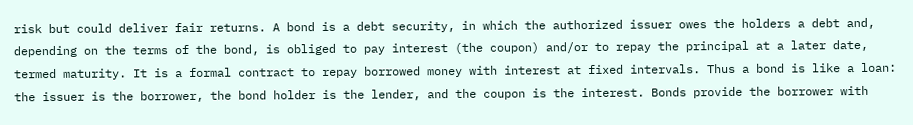risk but could deliver fair returns. A bond is a debt security, in which the authorized issuer owes the holders a debt and, depending on the terms of the bond, is obliged to pay interest (the coupon) and/or to repay the principal at a later date, termed maturity. It is a formal contract to repay borrowed money with interest at fixed intervals. Thus a bond is like a loan: the issuer is the borrower, the bond holder is the lender, and the coupon is the interest. Bonds provide the borrower with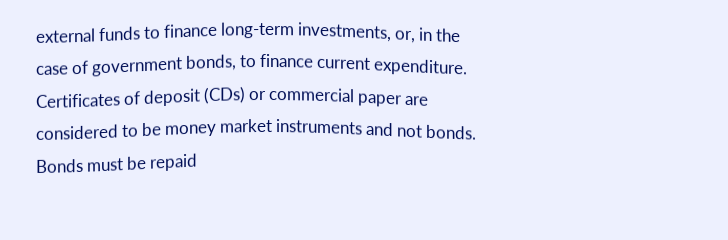external funds to finance long-term investments, or, in the case of government bonds, to finance current expenditure. Certificates of deposit (CDs) or commercial paper are considered to be money market instruments and not bonds. Bonds must be repaid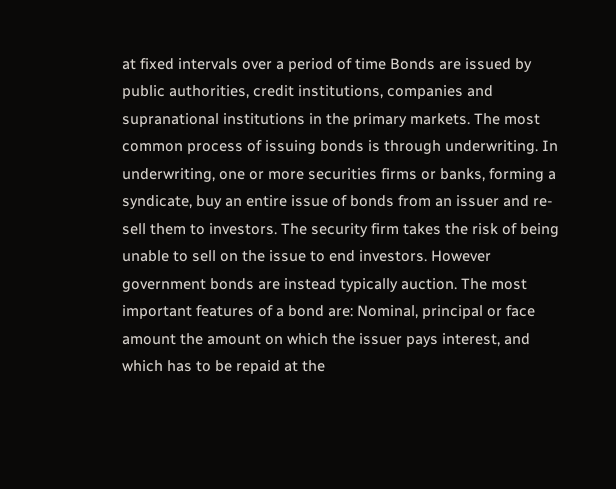at fixed intervals over a period of time Bonds are issued by public authorities, credit institutions, companies and supranational institutions in the primary markets. The most common process of issuing bonds is through underwriting. In underwriting, one or more securities firms or banks, forming a syndicate, buy an entire issue of bonds from an issuer and re-sell them to investors. The security firm takes the risk of being unable to sell on the issue to end investors. However government bonds are instead typically auction. The most important features of a bond are: Nominal, principal or face amount the amount on which the issuer pays interest, and which has to be repaid at the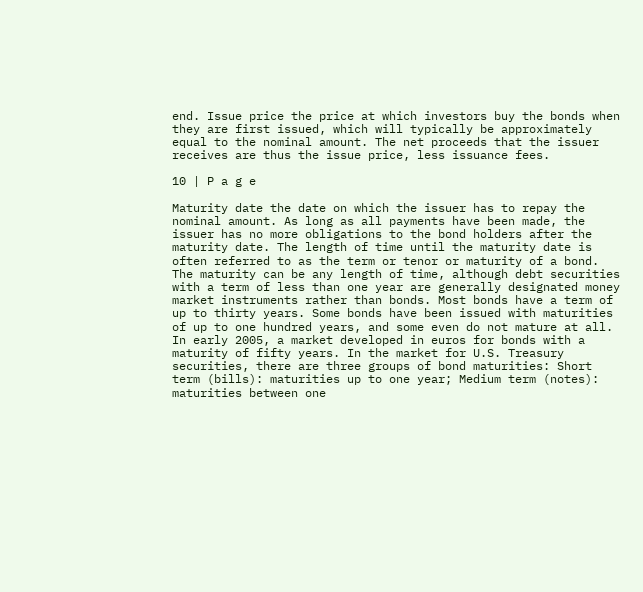end. Issue price the price at which investors buy the bonds when they are first issued, which will typically be approximately equal to the nominal amount. The net proceeds that the issuer receives are thus the issue price, less issuance fees.

10 | P a g e

Maturity date the date on which the issuer has to repay the nominal amount. As long as all payments have been made, the issuer has no more obligations to the bond holders after the maturity date. The length of time until the maturity date is often referred to as the term or tenor or maturity of a bond. The maturity can be any length of time, although debt securities with a term of less than one year are generally designated money market instruments rather than bonds. Most bonds have a term of up to thirty years. Some bonds have been issued with maturities of up to one hundred years, and some even do not mature at all. In early 2005, a market developed in euros for bonds with a maturity of fifty years. In the market for U.S. Treasury securities, there are three groups of bond maturities: Short term (bills): maturities up to one year; Medium term (notes): maturities between one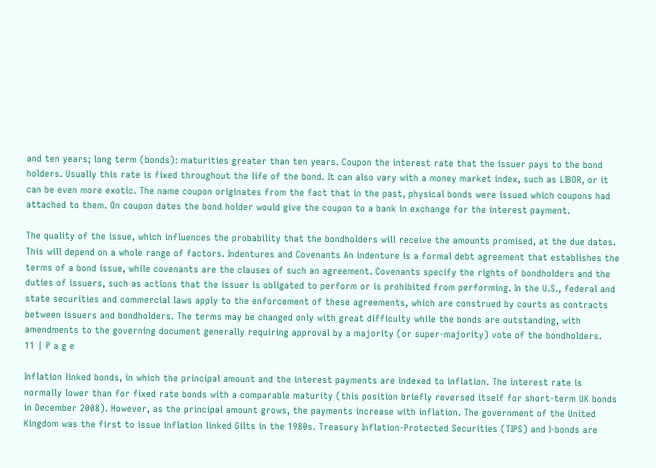and ten years; long term (bonds): maturities greater than ten years. Coupon the interest rate that the issuer pays to the bond holders. Usually this rate is fixed throughout the life of the bond. It can also vary with a money market index, such as LIBOR, or it can be even more exotic. The name coupon originates from the fact that in the past, physical bonds were issued which coupons had attached to them. On coupon dates the bond holder would give the coupon to a bank in exchange for the interest payment.

The quality of the issue, which influences the probability that the bondholders will receive the amounts promised, at the due dates. This will depend on a whole range of factors. Indentures and Covenants An indenture is a formal debt agreement that establishes the terms of a bond issue, while covenants are the clauses of such an agreement. Covenants specify the rights of bondholders and the duties of issuers, such as actions that the issuer is obligated to perform or is prohibited from performing. In the U.S., federal and state securities and commercial laws apply to the enforcement of these agreements, which are construed by courts as contracts between issuers and bondholders. The terms may be changed only with great difficulty while the bonds are outstanding, with amendments to the governing document generally requiring approval by a majority (or super-majority) vote of the bondholders.
11 | P a g e

Inflation linked bonds, in which the principal amount and the interest payments are indexed to inflation. The interest rate is normally lower than for fixed rate bonds with a comparable maturity (this position briefly reversed itself for short-term UK bonds in December 2008). However, as the principal amount grows, the payments increase with inflation. The government of the United Kingdom was the first to issue inflation linked Gilts in the 1980s. Treasury Inflation-Protected Securities (TIPS) and I-bonds are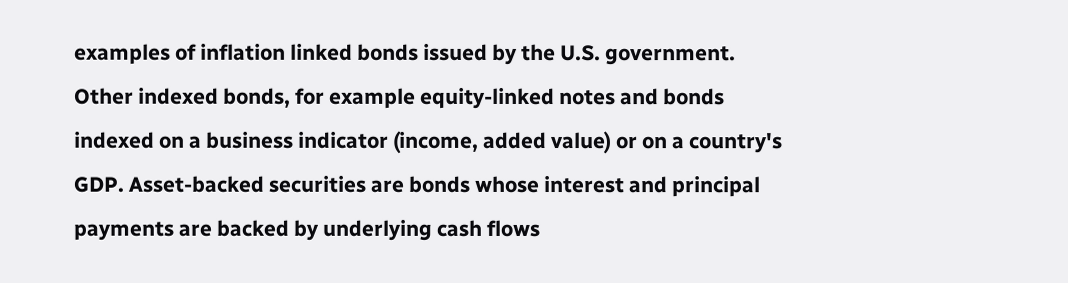examples of inflation linked bonds issued by the U.S. government. Other indexed bonds, for example equity-linked notes and bonds indexed on a business indicator (income, added value) or on a country's GDP. Asset-backed securities are bonds whose interest and principal payments are backed by underlying cash flows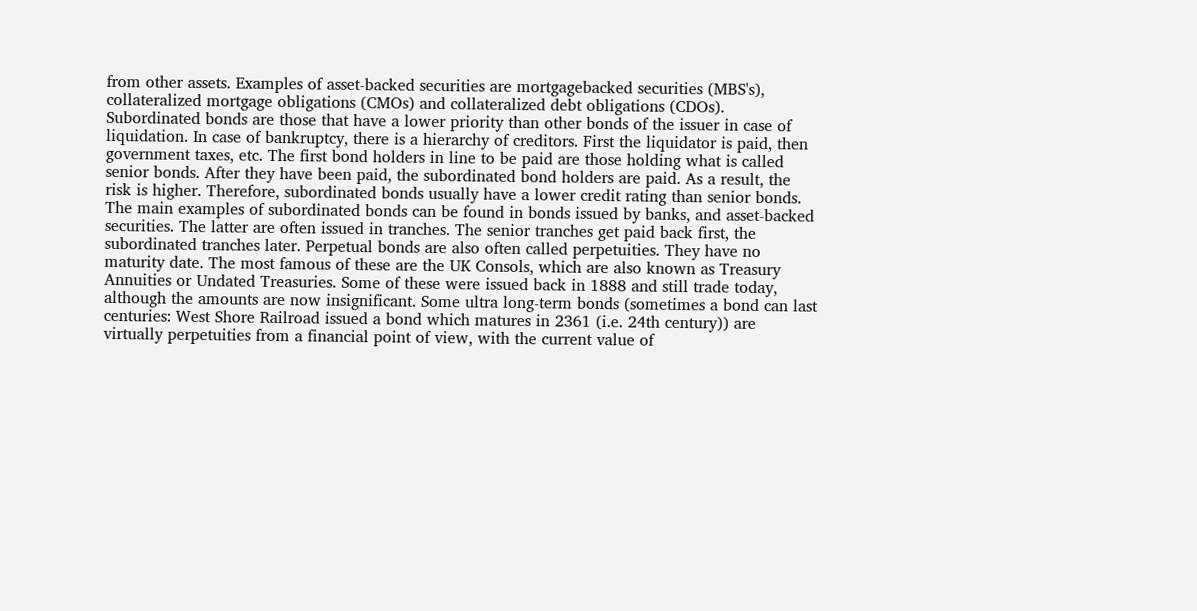from other assets. Examples of asset-backed securities are mortgagebacked securities (MBS's), collateralized mortgage obligations (CMOs) and collateralized debt obligations (CDOs). Subordinated bonds are those that have a lower priority than other bonds of the issuer in case of liquidation. In case of bankruptcy, there is a hierarchy of creditors. First the liquidator is paid, then government taxes, etc. The first bond holders in line to be paid are those holding what is called senior bonds. After they have been paid, the subordinated bond holders are paid. As a result, the risk is higher. Therefore, subordinated bonds usually have a lower credit rating than senior bonds. The main examples of subordinated bonds can be found in bonds issued by banks, and asset-backed securities. The latter are often issued in tranches. The senior tranches get paid back first, the subordinated tranches later. Perpetual bonds are also often called perpetuities. They have no maturity date. The most famous of these are the UK Consols, which are also known as Treasury Annuities or Undated Treasuries. Some of these were issued back in 1888 and still trade today, although the amounts are now insignificant. Some ultra long-term bonds (sometimes a bond can last centuries: West Shore Railroad issued a bond which matures in 2361 (i.e. 24th century)) are virtually perpetuities from a financial point of view, with the current value of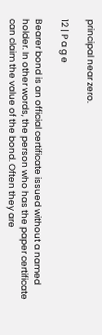principal near zero.

12 | P a g e

Bearer bond is an official certificate issued without a named holder. In other words, the person who has the paper certificate can claim the value of the bond. Often they are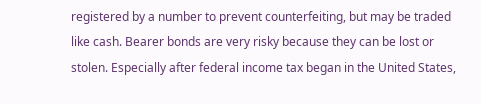registered by a number to prevent counterfeiting, but may be traded like cash. Bearer bonds are very risky because they can be lost or stolen. Especially after federal income tax began in the United States,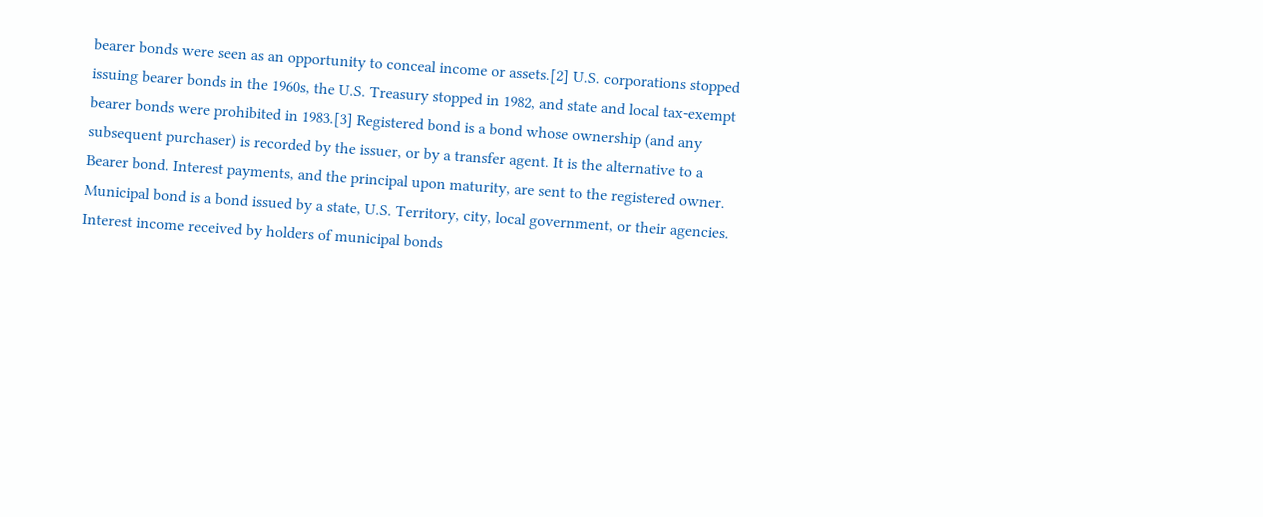bearer bonds were seen as an opportunity to conceal income or assets.[2] U.S. corporations stopped issuing bearer bonds in the 1960s, the U.S. Treasury stopped in 1982, and state and local tax-exempt bearer bonds were prohibited in 1983.[3] Registered bond is a bond whose ownership (and any subsequent purchaser) is recorded by the issuer, or by a transfer agent. It is the alternative to a Bearer bond. Interest payments, and the principal upon maturity, are sent to the registered owner. Municipal bond is a bond issued by a state, U.S. Territory, city, local government, or their agencies. Interest income received by holders of municipal bonds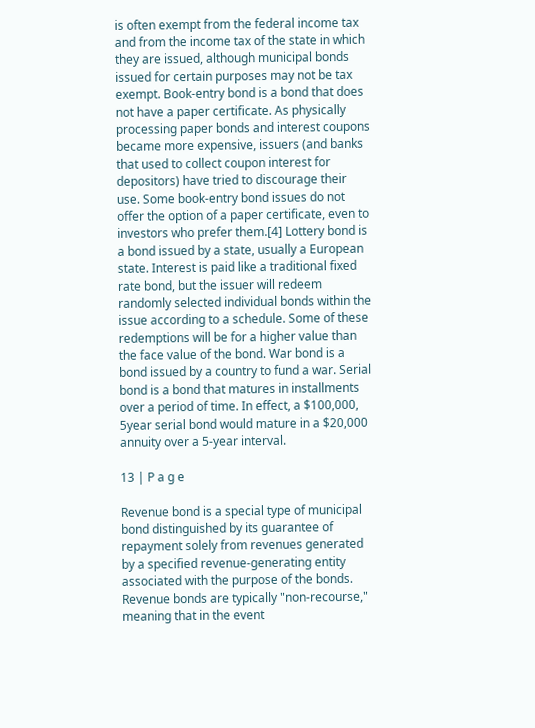is often exempt from the federal income tax and from the income tax of the state in which they are issued, although municipal bonds issued for certain purposes may not be tax exempt. Book-entry bond is a bond that does not have a paper certificate. As physically processing paper bonds and interest coupons became more expensive, issuers (and banks that used to collect coupon interest for depositors) have tried to discourage their use. Some book-entry bond issues do not offer the option of a paper certificate, even to investors who prefer them.[4] Lottery bond is a bond issued by a state, usually a European state. Interest is paid like a traditional fixed rate bond, but the issuer will redeem randomly selected individual bonds within the issue according to a schedule. Some of these redemptions will be for a higher value than the face value of the bond. War bond is a bond issued by a country to fund a war. Serial bond is a bond that matures in installments over a period of time. In effect, a $100,000, 5year serial bond would mature in a $20,000 annuity over a 5-year interval.

13 | P a g e

Revenue bond is a special type of municipal bond distinguished by its guarantee of repayment solely from revenues generated by a specified revenue-generating entity associated with the purpose of the bonds. Revenue bonds are typically "non-recourse," meaning that in the event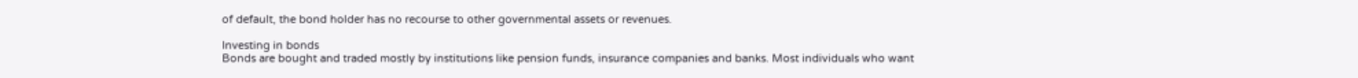of default, the bond holder has no recourse to other governmental assets or revenues.

Investing in bonds
Bonds are bought and traded mostly by institutions like pension funds, insurance companies and banks. Most individuals who want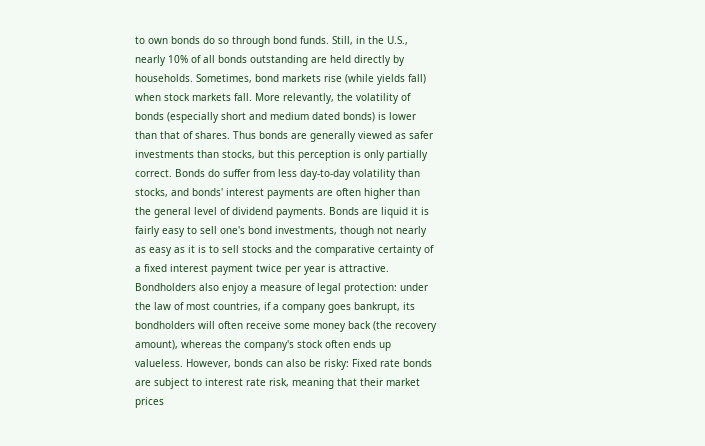to own bonds do so through bond funds. Still, in the U.S., nearly 10% of all bonds outstanding are held directly by households. Sometimes, bond markets rise (while yields fall) when stock markets fall. More relevantly, the volatility of bonds (especially short and medium dated bonds) is lower than that of shares. Thus bonds are generally viewed as safer investments than stocks, but this perception is only partially correct. Bonds do suffer from less day-to-day volatility than stocks, and bonds' interest payments are often higher than the general level of dividend payments. Bonds are liquid it is fairly easy to sell one's bond investments, though not nearly as easy as it is to sell stocks and the comparative certainty of a fixed interest payment twice per year is attractive. Bondholders also enjoy a measure of legal protection: under the law of most countries, if a company goes bankrupt, its bondholders will often receive some money back (the recovery amount), whereas the company's stock often ends up valueless. However, bonds can also be risky: Fixed rate bonds are subject to interest rate risk, meaning that their market prices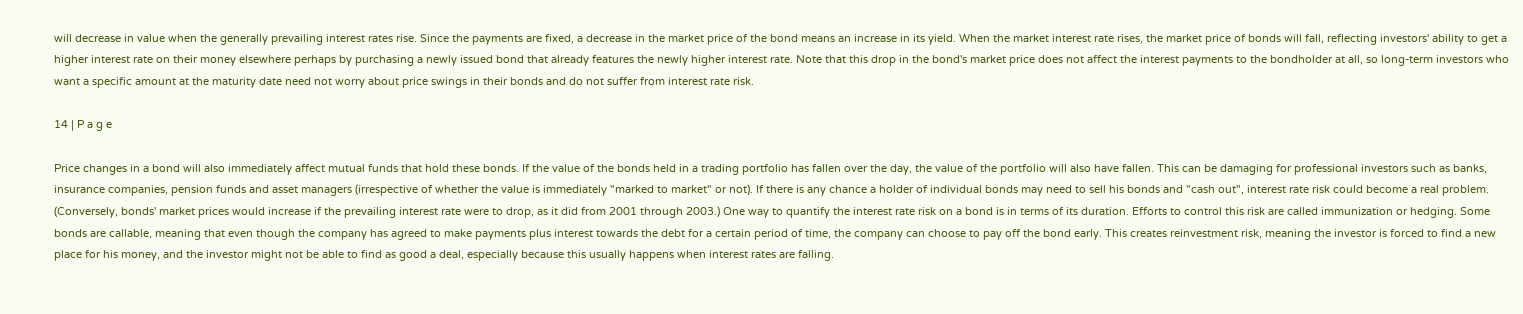will decrease in value when the generally prevailing interest rates rise. Since the payments are fixed, a decrease in the market price of the bond means an increase in its yield. When the market interest rate rises, the market price of bonds will fall, reflecting investors' ability to get a higher interest rate on their money elsewhere perhaps by purchasing a newly issued bond that already features the newly higher interest rate. Note that this drop in the bond's market price does not affect the interest payments to the bondholder at all, so long-term investors who want a specific amount at the maturity date need not worry about price swings in their bonds and do not suffer from interest rate risk.

14 | P a g e

Price changes in a bond will also immediately affect mutual funds that hold these bonds. If the value of the bonds held in a trading portfolio has fallen over the day, the value of the portfolio will also have fallen. This can be damaging for professional investors such as banks, insurance companies, pension funds and asset managers (irrespective of whether the value is immediately "marked to market" or not). If there is any chance a holder of individual bonds may need to sell his bonds and "cash out", interest rate risk could become a real problem. (Conversely, bonds' market prices would increase if the prevailing interest rate were to drop, as it did from 2001 through 2003.) One way to quantify the interest rate risk on a bond is in terms of its duration. Efforts to control this risk are called immunization or hedging. Some bonds are callable, meaning that even though the company has agreed to make payments plus interest towards the debt for a certain period of time, the company can choose to pay off the bond early. This creates reinvestment risk, meaning the investor is forced to find a new place for his money, and the investor might not be able to find as good a deal, especially because this usually happens when interest rates are falling.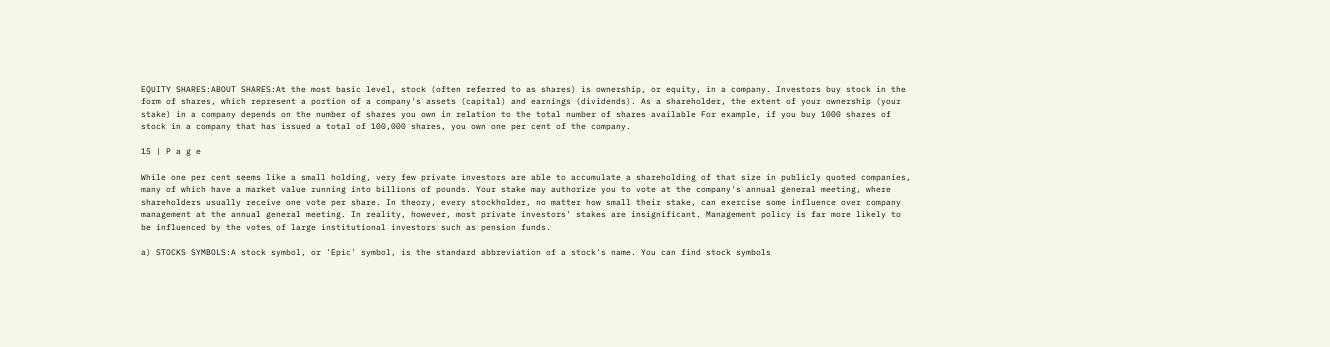EQUITY SHARES:ABOUT SHARES:At the most basic level, stock (often referred to as shares) is ownership, or equity, in a company. Investors buy stock in the form of shares, which represent a portion of a company's assets (capital) and earnings (dividends). As a shareholder, the extent of your ownership (your stake) in a company depends on the number of shares you own in relation to the total number of shares available For example, if you buy 1000 shares of stock in a company that has issued a total of 100,000 shares, you own one per cent of the company.

15 | P a g e

While one per cent seems like a small holding, very few private investors are able to accumulate a shareholding of that size in publicly quoted companies, many of which have a market value running into billions of pounds. Your stake may authorize you to vote at the company's annual general meeting, where shareholders usually receive one vote per share. In theory, every stockholder, no matter how small their stake, can exercise some influence over company management at the annual general meeting. In reality, however, most private investors' stakes are insignificant. Management policy is far more likely to be influenced by the votes of large institutional investors such as pension funds.

a) STOCKS SYMBOLS:A stock symbol, or 'Epic' symbol, is the standard abbreviation of a stock's name. You can find stock symbols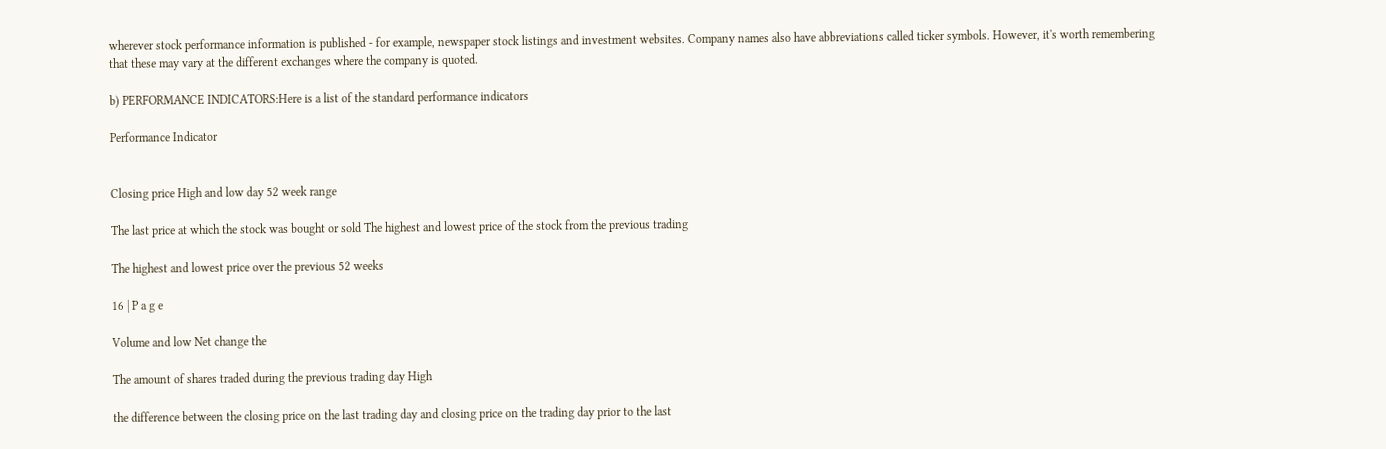wherever stock performance information is published - for example, newspaper stock listings and investment websites. Company names also have abbreviations called ticker symbols. However, it's worth remembering that these may vary at the different exchanges where the company is quoted.

b) PERFORMANCE INDICATORS:Here is a list of the standard performance indicators

Performance Indicator


Closing price High and low day 52 week range

The last price at which the stock was bought or sold The highest and lowest price of the stock from the previous trading

The highest and lowest price over the previous 52 weeks

16 | P a g e

Volume and low Net change the

The amount of shares traded during the previous trading day High

the difference between the closing price on the last trading day and closing price on the trading day prior to the last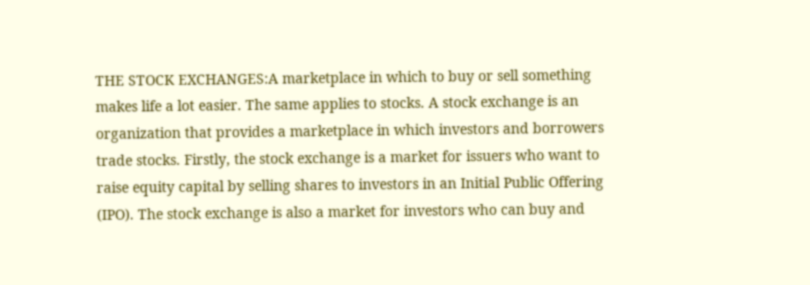THE STOCK EXCHANGES:A marketplace in which to buy or sell something makes life a lot easier. The same applies to stocks. A stock exchange is an organization that provides a marketplace in which investors and borrowers trade stocks. Firstly, the stock exchange is a market for issuers who want to raise equity capital by selling shares to investors in an Initial Public Offering (IPO). The stock exchange is also a market for investors who can buy and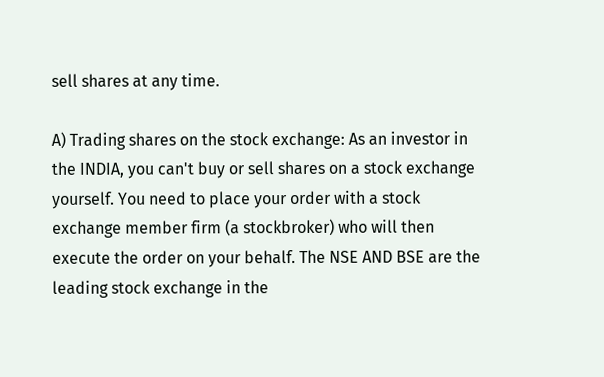sell shares at any time.

A) Trading shares on the stock exchange: As an investor in the INDIA, you can't buy or sell shares on a stock exchange yourself. You need to place your order with a stock exchange member firm (a stockbroker) who will then execute the order on your behalf. The NSE AND BSE are the leading stock exchange in the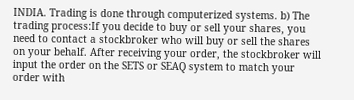INDIA. Trading is done through computerized systems. b) The trading process:If you decide to buy or sell your shares, you need to contact a stockbroker who will buy or sell the shares on your behalf. After receiving your order, the stockbroker will input the order on the SETS or SEAQ system to match your order with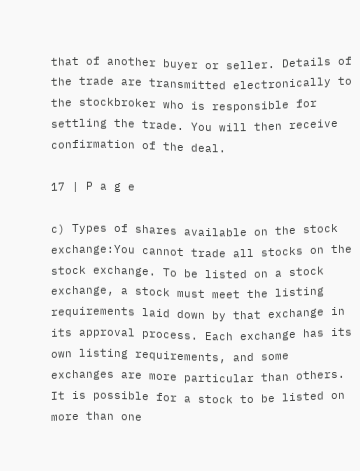that of another buyer or seller. Details of the trade are transmitted electronically to the stockbroker who is responsible for settling the trade. You will then receive confirmation of the deal.

17 | P a g e

c) Types of shares available on the stock exchange:You cannot trade all stocks on the stock exchange. To be listed on a stock exchange, a stock must meet the listing requirements laid down by that exchange in its approval process. Each exchange has its own listing requirements, and some exchanges are more particular than others. It is possible for a stock to be listed on more than one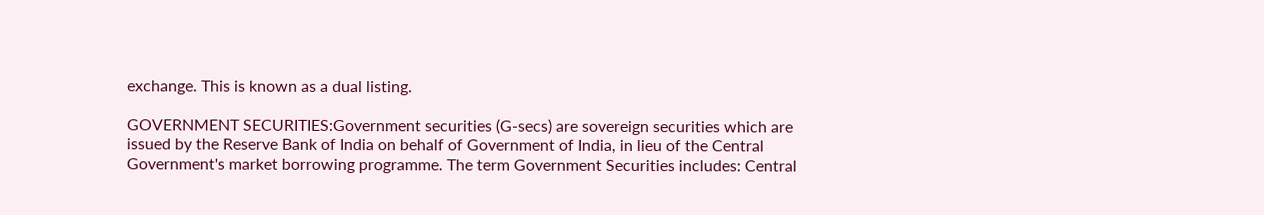exchange. This is known as a dual listing.

GOVERNMENT SECURITIES:Government securities (G-secs) are sovereign securities which are issued by the Reserve Bank of India on behalf of Government of India, in lieu of the Central Government's market borrowing programme. The term Government Securities includes: Central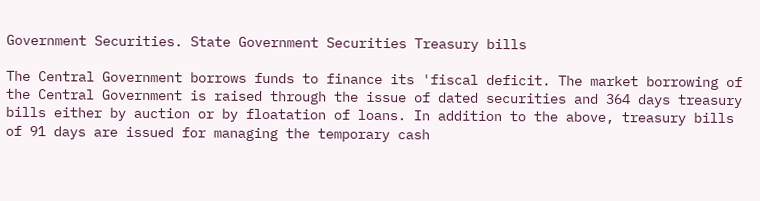Government Securities. State Government Securities Treasury bills

The Central Government borrows funds to finance its 'fiscal deficit. The market borrowing of the Central Government is raised through the issue of dated securities and 364 days treasury bills either by auction or by floatation of loans. In addition to the above, treasury bills of 91 days are issued for managing the temporary cash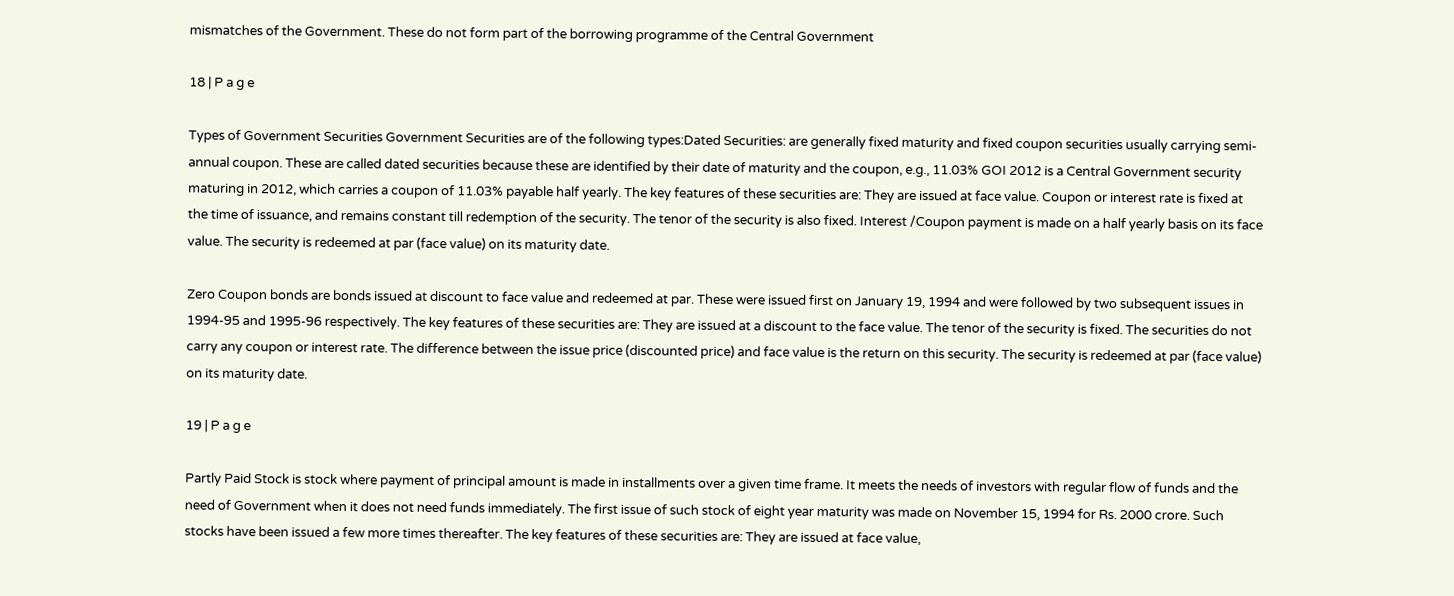mismatches of the Government. These do not form part of the borrowing programme of the Central Government

18 | P a g e

Types of Government Securities Government Securities are of the following types:Dated Securities: are generally fixed maturity and fixed coupon securities usually carrying semi-annual coupon. These are called dated securities because these are identified by their date of maturity and the coupon, e.g., 11.03% GOI 2012 is a Central Government security maturing in 2012, which carries a coupon of 11.03% payable half yearly. The key features of these securities are: They are issued at face value. Coupon or interest rate is fixed at the time of issuance, and remains constant till redemption of the security. The tenor of the security is also fixed. Interest /Coupon payment is made on a half yearly basis on its face value. The security is redeemed at par (face value) on its maturity date.

Zero Coupon bonds are bonds issued at discount to face value and redeemed at par. These were issued first on January 19, 1994 and were followed by two subsequent issues in 1994-95 and 1995-96 respectively. The key features of these securities are: They are issued at a discount to the face value. The tenor of the security is fixed. The securities do not carry any coupon or interest rate. The difference between the issue price (discounted price) and face value is the return on this security. The security is redeemed at par (face value) on its maturity date.

19 | P a g e

Partly Paid Stock is stock where payment of principal amount is made in installments over a given time frame. It meets the needs of investors with regular flow of funds and the need of Government when it does not need funds immediately. The first issue of such stock of eight year maturity was made on November 15, 1994 for Rs. 2000 crore. Such stocks have been issued a few more times thereafter. The key features of these securities are: They are issued at face value,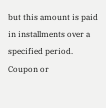but this amount is paid in installments over a specified period. Coupon or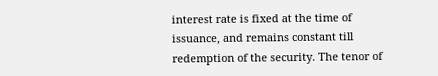interest rate is fixed at the time of issuance, and remains constant till redemption of the security. The tenor of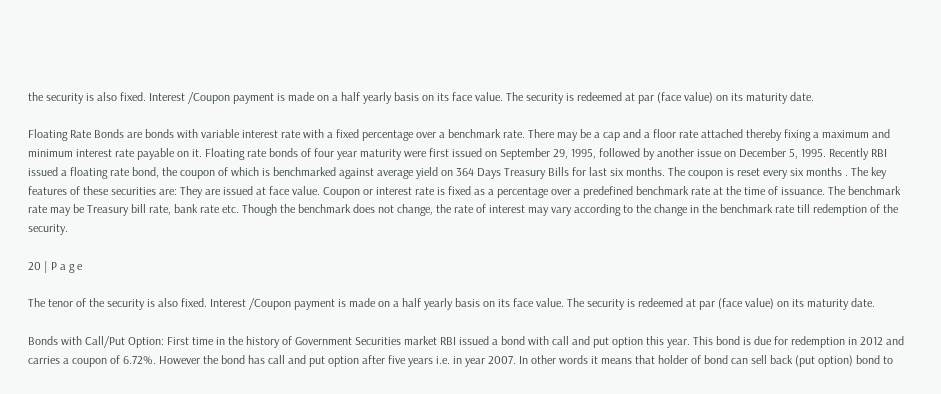the security is also fixed. Interest /Coupon payment is made on a half yearly basis on its face value. The security is redeemed at par (face value) on its maturity date.

Floating Rate Bonds are bonds with variable interest rate with a fixed percentage over a benchmark rate. There may be a cap and a floor rate attached thereby fixing a maximum and minimum interest rate payable on it. Floating rate bonds of four year maturity were first issued on September 29, 1995, followed by another issue on December 5, 1995. Recently RBI issued a floating rate bond, the coupon of which is benchmarked against average yield on 364 Days Treasury Bills for last six months. The coupon is reset every six months . The key features of these securities are: They are issued at face value. Coupon or interest rate is fixed as a percentage over a predefined benchmark rate at the time of issuance. The benchmark rate may be Treasury bill rate, bank rate etc. Though the benchmark does not change, the rate of interest may vary according to the change in the benchmark rate till redemption of the security.

20 | P a g e

The tenor of the security is also fixed. Interest /Coupon payment is made on a half yearly basis on its face value. The security is redeemed at par (face value) on its maturity date.

Bonds with Call/Put Option: First time in the history of Government Securities market RBI issued a bond with call and put option this year. This bond is due for redemption in 2012 and carries a coupon of 6.72%. However the bond has call and put option after five years i.e. in year 2007. In other words it means that holder of bond can sell back (put option) bond to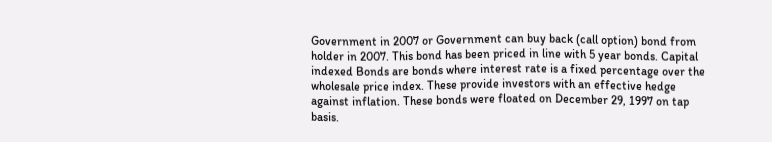Government in 2007 or Government can buy back (call option) bond from holder in 2007. This bond has been priced in line with 5 year bonds. Capital indexed Bonds are bonds where interest rate is a fixed percentage over the wholesale price index. These provide investors with an effective hedge against inflation. These bonds were floated on December 29, 1997 on tap basis.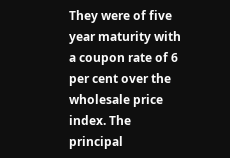They were of five year maturity with a coupon rate of 6 per cent over the wholesale price index. The principal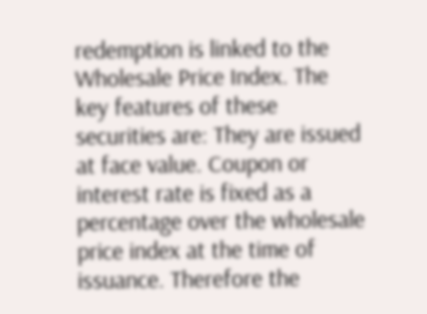redemption is linked to the Wholesale Price Index. The key features of these securities are: They are issued at face value. Coupon or interest rate is fixed as a percentage over the wholesale price index at the time of issuance. Therefore the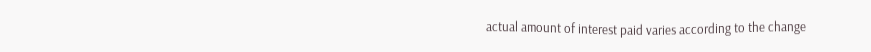actual amount of interest paid varies according to the change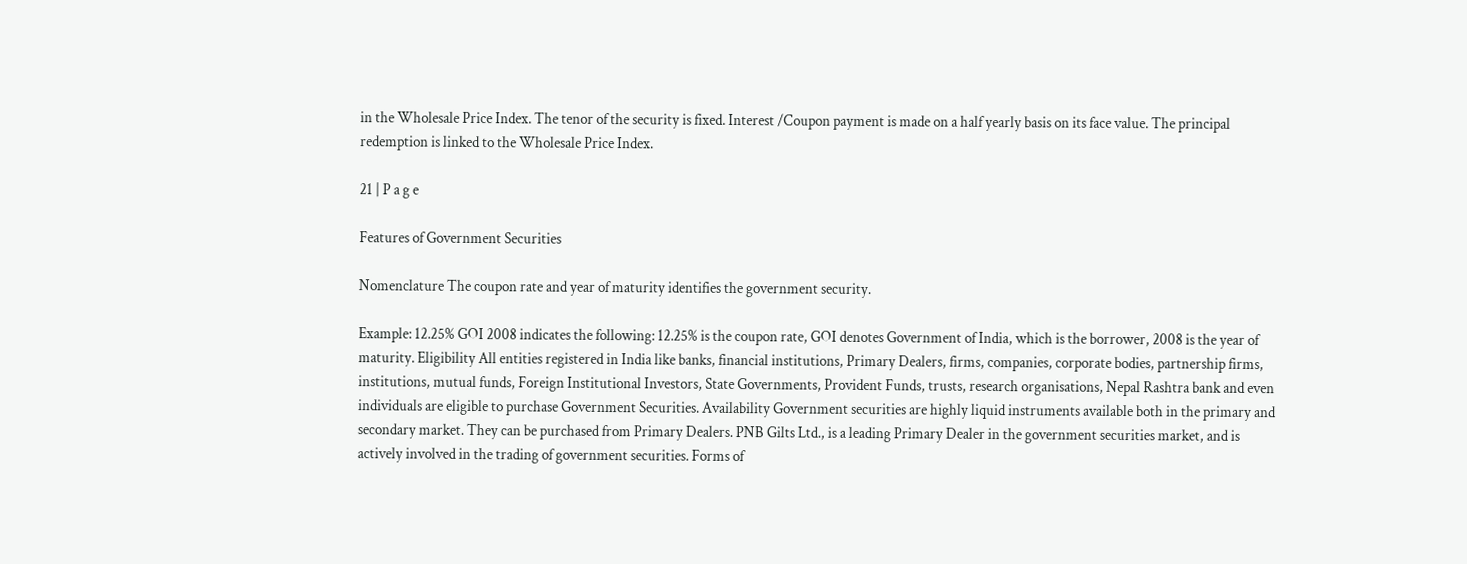in the Wholesale Price Index. The tenor of the security is fixed. Interest /Coupon payment is made on a half yearly basis on its face value. The principal redemption is linked to the Wholesale Price Index.

21 | P a g e

Features of Government Securities

Nomenclature The coupon rate and year of maturity identifies the government security.

Example: 12.25% GOI 2008 indicates the following: 12.25% is the coupon rate, GOI denotes Government of India, which is the borrower, 2008 is the year of maturity. Eligibility All entities registered in India like banks, financial institutions, Primary Dealers, firms, companies, corporate bodies, partnership firms, institutions, mutual funds, Foreign Institutional Investors, State Governments, Provident Funds, trusts, research organisations, Nepal Rashtra bank and even individuals are eligible to purchase Government Securities. Availability Government securities are highly liquid instruments available both in the primary and secondary market. They can be purchased from Primary Dealers. PNB Gilts Ltd., is a leading Primary Dealer in the government securities market, and is actively involved in the trading of government securities. Forms of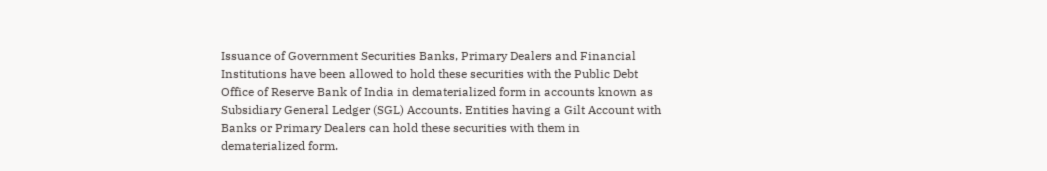Issuance of Government Securities Banks, Primary Dealers and Financial Institutions have been allowed to hold these securities with the Public Debt Office of Reserve Bank of India in dematerialized form in accounts known as Subsidiary General Ledger (SGL) Accounts. Entities having a Gilt Account with Banks or Primary Dealers can hold these securities with them in dematerialized form.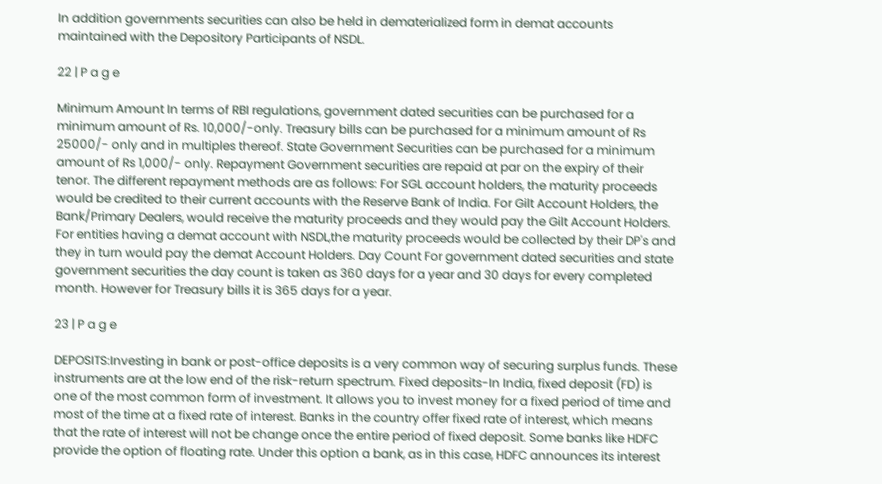In addition governments securities can also be held in dematerialized form in demat accounts maintained with the Depository Participants of NSDL.

22 | P a g e

Minimum Amount In terms of RBI regulations, government dated securities can be purchased for a minimum amount of Rs. 10,000/-only. Treasury bills can be purchased for a minimum amount of Rs 25000/- only and in multiples thereof. State Government Securities can be purchased for a minimum amount of Rs 1,000/- only. Repayment Government securities are repaid at par on the expiry of their tenor. The different repayment methods are as follows: For SGL account holders, the maturity proceeds would be credited to their current accounts with the Reserve Bank of India. For Gilt Account Holders, the Bank/Primary Dealers, would receive the maturity proceeds and they would pay the Gilt Account Holders. For entities having a demat account with NSDL,the maturity proceeds would be collected by their DP's and they in turn would pay the demat Account Holders. Day Count For government dated securities and state government securities the day count is taken as 360 days for a year and 30 days for every completed month. However for Treasury bills it is 365 days for a year.

23 | P a g e

DEPOSITS:Investing in bank or post-office deposits is a very common way of securing surplus funds. These instruments are at the low end of the risk-return spectrum. Fixed deposits-In India, fixed deposit (FD) is one of the most common form of investment. It allows you to invest money for a fixed period of time and most of the time at a fixed rate of interest. Banks in the country offer fixed rate of interest, which means that the rate of interest will not be change once the entire period of fixed deposit. Some banks like HDFC provide the option of floating rate. Under this option a bank, as in this case, HDFC announces its interest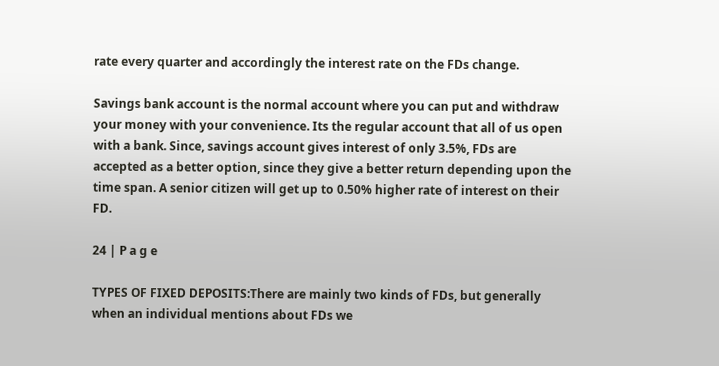rate every quarter and accordingly the interest rate on the FDs change.

Savings bank account is the normal account where you can put and withdraw your money with your convenience. Its the regular account that all of us open with a bank. Since, savings account gives interest of only 3.5%, FDs are accepted as a better option, since they give a better return depending upon the time span. A senior citizen will get up to 0.50% higher rate of interest on their FD.

24 | P a g e

TYPES OF FIXED DEPOSITS:There are mainly two kinds of FDs, but generally when an individual mentions about FDs we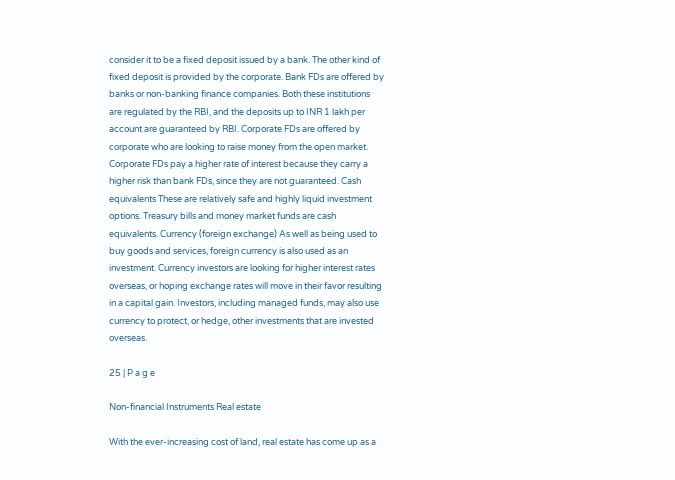consider it to be a fixed deposit issued by a bank. The other kind of fixed deposit is provided by the corporate. Bank FDs are offered by banks or non-banking finance companies. Both these institutions are regulated by the RBI, and the deposits up to INR 1 lakh per account are guaranteed by RBI. Corporate FDs are offered by corporate who are looking to raise money from the open market. Corporate FDs pay a higher rate of interest because they carry a higher risk than bank FDs, since they are not guaranteed. Cash equivalents These are relatively safe and highly liquid investment options. Treasury bills and money market funds are cash equivalents. Currency (foreign exchange) As well as being used to buy goods and services, foreign currency is also used as an investment. Currency investors are looking for higher interest rates overseas, or hoping exchange rates will move in their favor resulting in a capital gain. Investors, including managed funds, may also use currency to protect, or hedge, other investments that are invested overseas.

25 | P a g e

Non-financial Instruments Real estate

With the ever-increasing cost of land, real estate has come up as a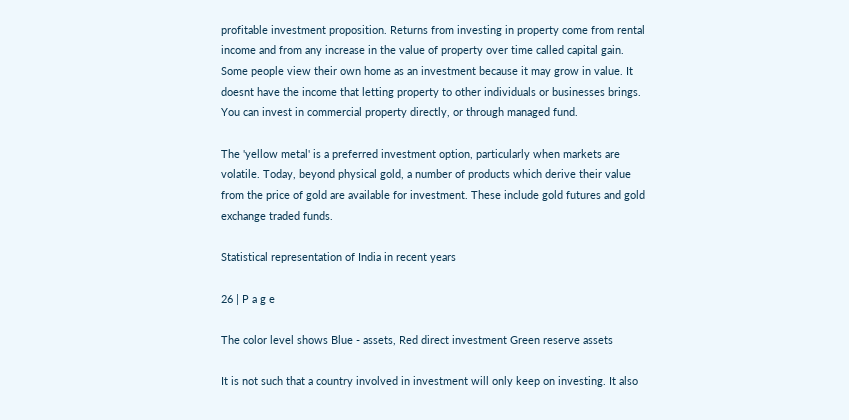profitable investment proposition. Returns from investing in property come from rental income and from any increase in the value of property over time called capital gain. Some people view their own home as an investment because it may grow in value. It doesnt have the income that letting property to other individuals or businesses brings. You can invest in commercial property directly, or through managed fund.

The 'yellow metal' is a preferred investment option, particularly when markets are volatile. Today, beyond physical gold, a number of products which derive their value from the price of gold are available for investment. These include gold futures and gold exchange traded funds.

Statistical representation of India in recent years

26 | P a g e

The color level shows Blue - assets, Red direct investment Green reserve assets

It is not such that a country involved in investment will only keep on investing. It also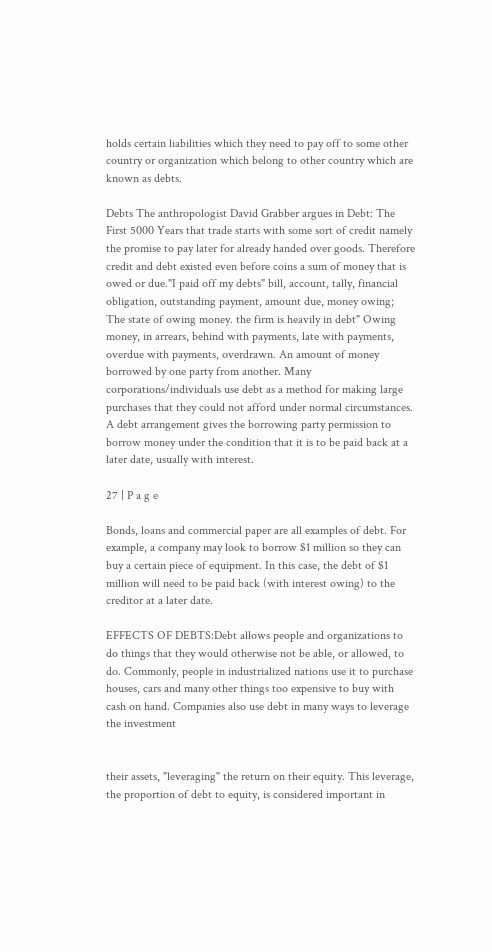holds certain liabilities which they need to pay off to some other country or organization which belong to other country which are known as debts.

Debts The anthropologist David Grabber argues in Debt: The First 5000 Years that trade starts with some sort of credit namely the promise to pay later for already handed over goods. Therefore credit and debt existed even before coins a sum of money that is owed or due."I paid off my debts" bill, account, tally, financial obligation, outstanding payment, amount due, money owing; The state of owing money. the firm is heavily in debt" Owing money, in arrears, behind with payments, late with payments, overdue with payments, overdrawn. An amount of money borrowed by one party from another. Many corporations/individuals use debt as a method for making large purchases that they could not afford under normal circumstances. A debt arrangement gives the borrowing party permission to borrow money under the condition that it is to be paid back at a later date, usually with interest.

27 | P a g e

Bonds, loans and commercial paper are all examples of debt. For example, a company may look to borrow $1 million so they can buy a certain piece of equipment. In this case, the debt of $1 million will need to be paid back (with interest owing) to the creditor at a later date.

EFFECTS OF DEBTS:Debt allows people and organizations to do things that they would otherwise not be able, or allowed, to do. Commonly, people in industrialized nations use it to purchase houses, cars and many other things too expensive to buy with cash on hand. Companies also use debt in many ways to leverage the investment


their assets, "leveraging" the return on their equity. This leverage, the proportion of debt to equity, is considered important in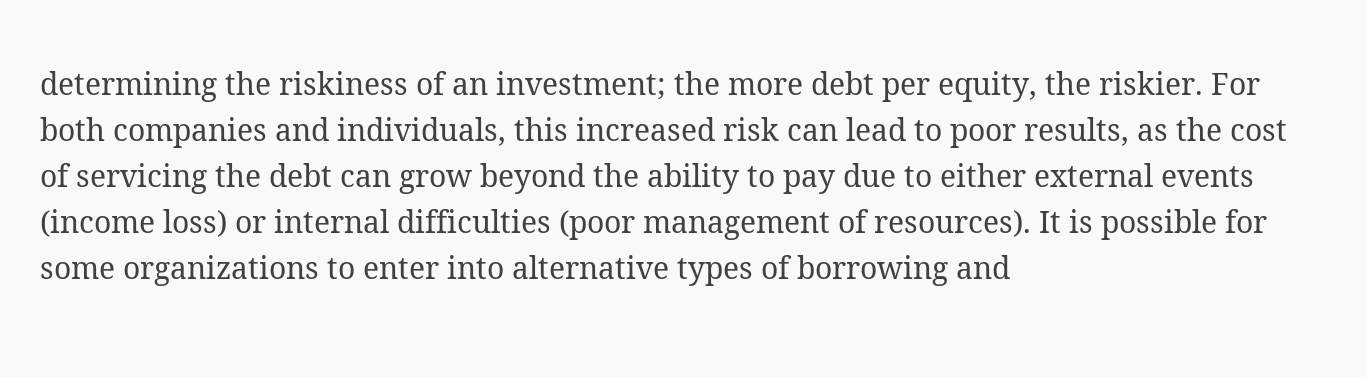determining the riskiness of an investment; the more debt per equity, the riskier. For both companies and individuals, this increased risk can lead to poor results, as the cost of servicing the debt can grow beyond the ability to pay due to either external events (income loss) or internal difficulties (poor management of resources). It is possible for some organizations to enter into alternative types of borrowing and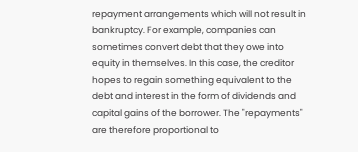repayment arrangements which will not result in bankruptcy. For example, companies can sometimes convert debt that they owe into equity in themselves. In this case, the creditor hopes to regain something equivalent to the debt and interest in the form of dividends and capital gains of the borrower. The "repayments" are therefore proportional to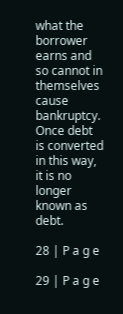what the borrower earns and so cannot in themselves cause bankruptcy. Once debt is converted in this way, it is no longer known as debt.

28 | P a g e

29 | P a g e